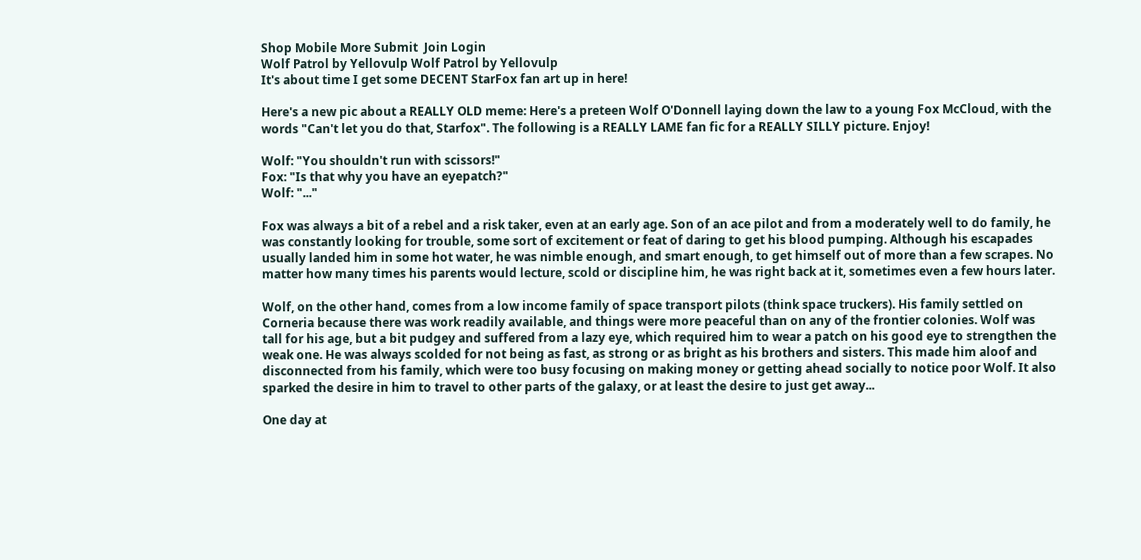Shop Mobile More Submit  Join Login
Wolf Patrol by Yellovulp Wolf Patrol by Yellovulp
It's about time I get some DECENT StarFox fan art up in here!

Here's a new pic about a REALLY OLD meme: Here's a preteen Wolf O'Donnell laying down the law to a young Fox McCloud, with the words "Can't let you do that, Starfox". The following is a REALLY LAME fan fic for a REALLY SILLY picture. Enjoy!

Wolf: "You shouldn't run with scissors!"
Fox: "Is that why you have an eyepatch?"
Wolf: "..."

Fox was always a bit of a rebel and a risk taker, even at an early age. Son of an ace pilot and from a moderately well to do family, he was constantly looking for trouble, some sort of excitement or feat of daring to get his blood pumping. Although his escapades usually landed him in some hot water, he was nimble enough, and smart enough, to get himself out of more than a few scrapes. No matter how many times his parents would lecture, scold or discipline him, he was right back at it, sometimes even a few hours later.

Wolf, on the other hand, comes from a low income family of space transport pilots (think space truckers). His family settled on Corneria because there was work readily available, and things were more peaceful than on any of the frontier colonies. Wolf was tall for his age, but a bit pudgey and suffered from a lazy eye, which required him to wear a patch on his good eye to strengthen the weak one. He was always scolded for not being as fast, as strong or as bright as his brothers and sisters. This made him aloof and disconnected from his family, which were too busy focusing on making money or getting ahead socially to notice poor Wolf. It also sparked the desire in him to travel to other parts of the galaxy, or at least the desire to just get away...

One day at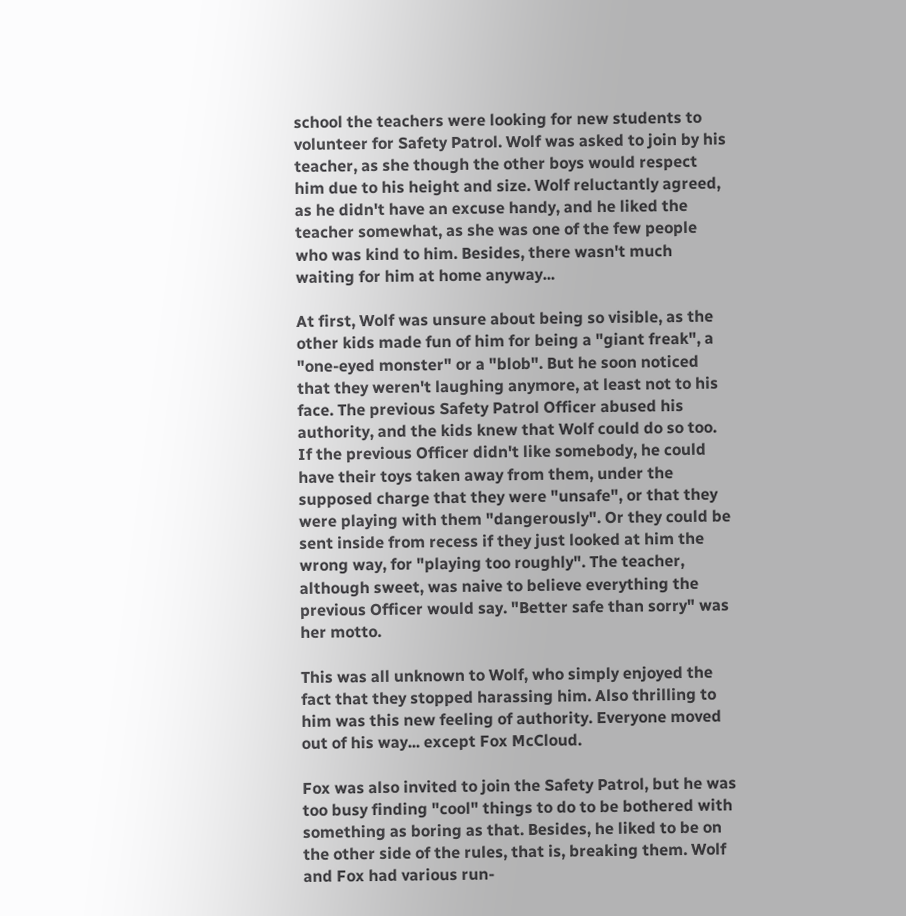school the teachers were looking for new students to volunteer for Safety Patrol. Wolf was asked to join by his teacher, as she though the other boys would respect him due to his height and size. Wolf reluctantly agreed, as he didn't have an excuse handy, and he liked the teacher somewhat, as she was one of the few people who was kind to him. Besides, there wasn't much waiting for him at home anyway...

At first, Wolf was unsure about being so visible, as the other kids made fun of him for being a "giant freak", a "one-eyed monster" or a "blob". But he soon noticed that they weren't laughing anymore, at least not to his face. The previous Safety Patrol Officer abused his authority, and the kids knew that Wolf could do so too. If the previous Officer didn't like somebody, he could have their toys taken away from them, under the supposed charge that they were "unsafe", or that they were playing with them "dangerously". Or they could be sent inside from recess if they just looked at him the wrong way, for "playing too roughly". The teacher, although sweet, was naive to believe everything the previous Officer would say. "Better safe than sorry" was her motto.

This was all unknown to Wolf, who simply enjoyed the fact that they stopped harassing him. Also thrilling to him was this new feeling of authority. Everyone moved out of his way... except Fox McCloud.

Fox was also invited to join the Safety Patrol, but he was too busy finding "cool" things to do to be bothered with something as boring as that. Besides, he liked to be on the other side of the rules, that is, breaking them. Wolf and Fox had various run-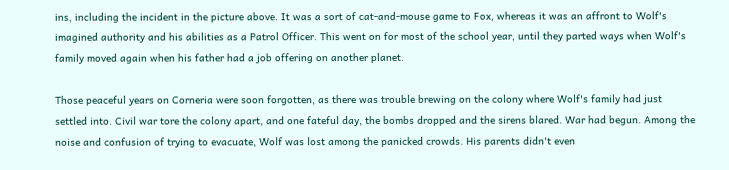ins, including the incident in the picture above. It was a sort of cat-and-mouse game to Fox, whereas it was an affront to Wolf's imagined authority and his abilities as a Patrol Officer. This went on for most of the school year, until they parted ways when Wolf's family moved again when his father had a job offering on another planet.

Those peaceful years on Corneria were soon forgotten, as there was trouble brewing on the colony where Wolf's family had just settled into. Civil war tore the colony apart, and one fateful day, the bombs dropped and the sirens blared. War had begun. Among the noise and confusion of trying to evacuate, Wolf was lost among the panicked crowds. His parents didn't even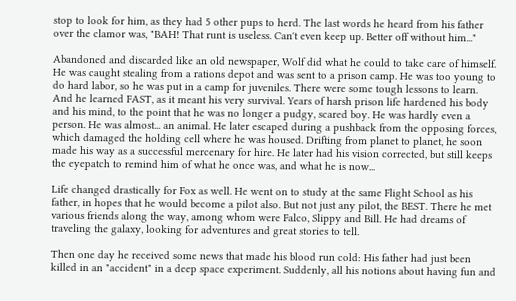stop to look for him, as they had 5 other pups to herd. The last words he heard from his father over the clamor was, "BAH! That runt is useless. Can't even keep up. Better off without him..."

Abandoned and discarded like an old newspaper, Wolf did what he could to take care of himself. He was caught stealing from a rations depot and was sent to a prison camp. He was too young to do hard labor, so he was put in a camp for juveniles. There were some tough lessons to learn. And he learned FAST, as it meant his very survival. Years of harsh prison life hardened his body and his mind, to the point that he was no longer a pudgy, scared boy. He was hardly even a person. He was almost... an animal. He later escaped during a pushback from the opposing forces, which damaged the holding cell where he was housed. Drifting from planet to planet, he soon made his way as a successful mercenary for hire. He later had his vision corrected, but still keeps the eyepatch to remind him of what he once was, and what he is now...

Life changed drastically for Fox as well. He went on to study at the same Flight School as his father, in hopes that he would become a pilot also. But not just any pilot, the BEST. There he met various friends along the way, among whom were Falco, Slippy and Bill. He had dreams of traveling the galaxy, looking for adventures and great stories to tell.

Then one day he received some news that made his blood run cold: His father had just been killed in an "accident" in a deep space experiment. Suddenly, all his notions about having fun and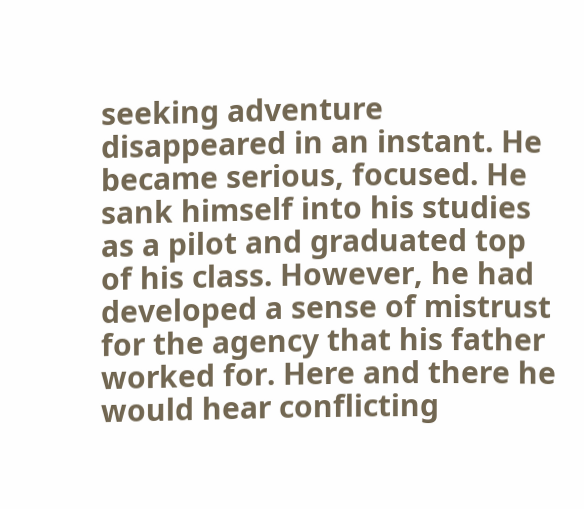seeking adventure disappeared in an instant. He became serious, focused. He sank himself into his studies as a pilot and graduated top of his class. However, he had developed a sense of mistrust for the agency that his father worked for. Here and there he would hear conflicting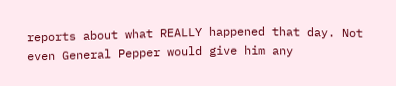reports about what REALLY happened that day. Not even General Pepper would give him any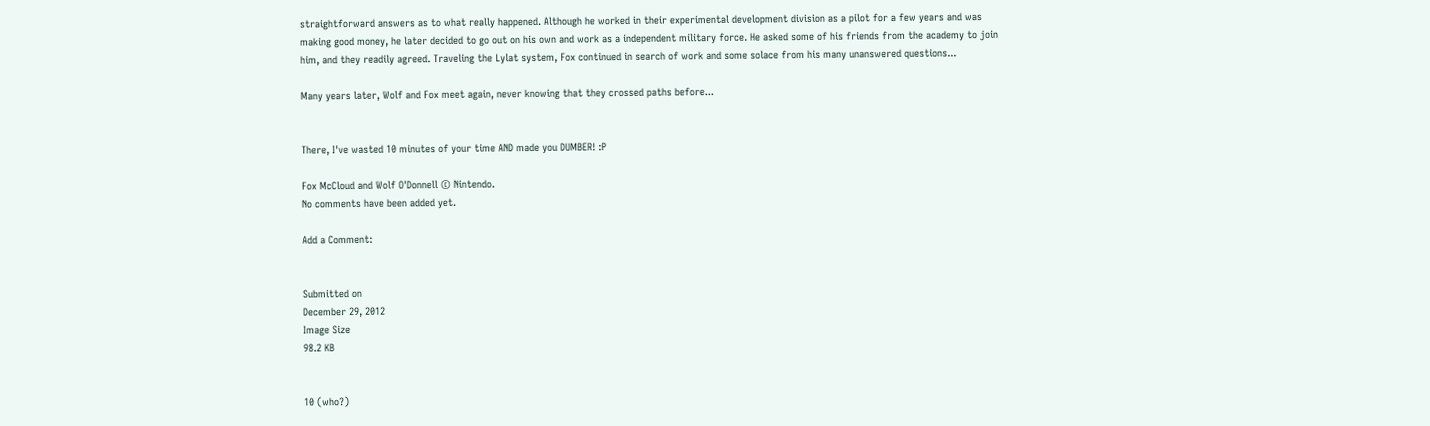straightforward answers as to what really happened. Although he worked in their experimental development division as a pilot for a few years and was making good money, he later decided to go out on his own and work as a independent military force. He asked some of his friends from the academy to join him, and they readily agreed. Traveling the Lylat system, Fox continued in search of work and some solace from his many unanswered questions...

Many years later, Wolf and Fox meet again, never knowing that they crossed paths before...


There, I've wasted 10 minutes of your time AND made you DUMBER! :P

Fox McCloud and Wolf O'Donnell © Nintendo.
No comments have been added yet.

Add a Comment:


Submitted on
December 29, 2012
Image Size
98.2 KB


10 (who?)